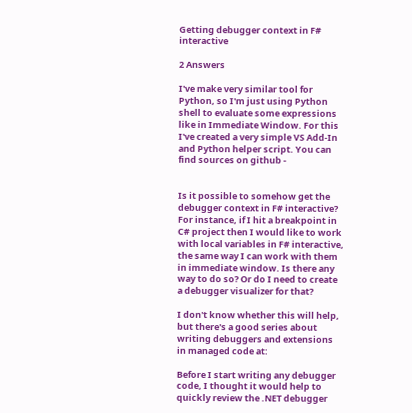Getting debugger context in F# interactive

2 Answers

I've make very similar tool for Python, so I'm just using Python shell to evaluate some expressions like in Immediate Window. For this I've created a very simple VS Add-In and Python helper script. You can find sources on github -


Is it possible to somehow get the debugger context in F# interactive? For instance, if I hit a breakpoint in C# project then I would like to work with local variables in F# interactive, the same way I can work with them in immediate window. Is there any way to do so? Or do I need to create a debugger visualizer for that?

I don't know whether this will help, but there's a good series about writing debuggers and extensions in managed code at:

Before I start writing any debugger code, I thought it would help to quickly review the .NET debugger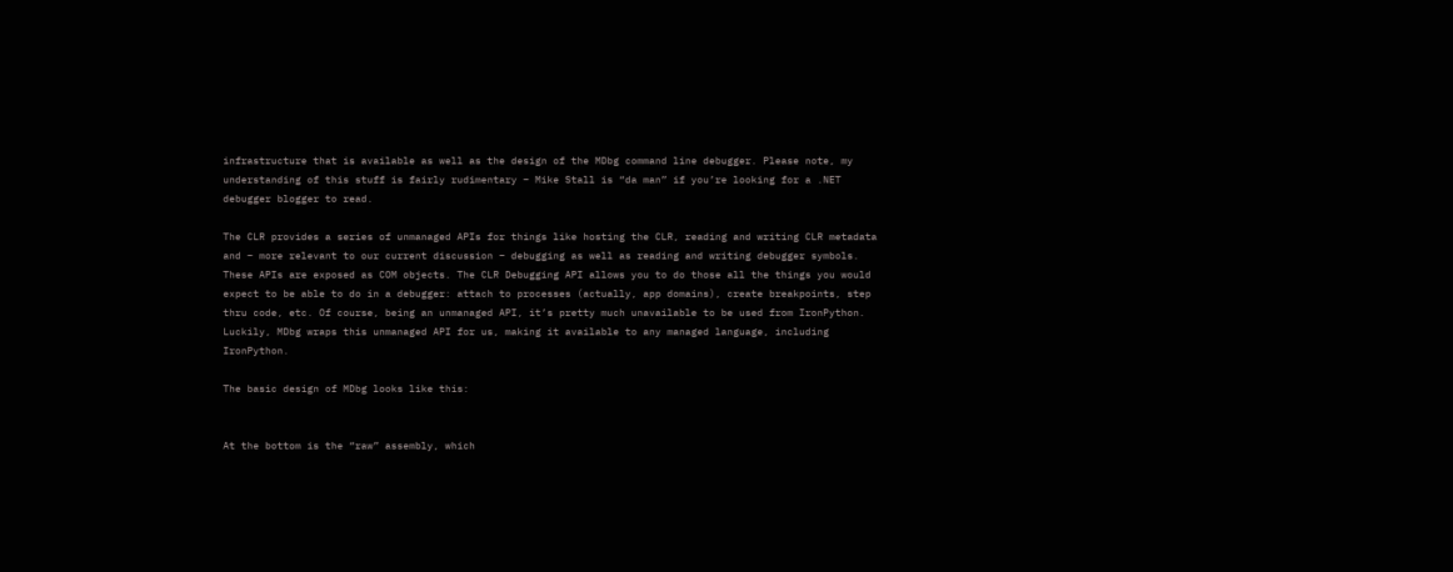infrastructure that is available as well as the design of the MDbg command line debugger. Please note, my understanding of this stuff is fairly rudimentary – Mike Stall is “da man” if you’re looking for a .NET debugger blogger to read.

The CLR provides a series of unmanaged APIs for things like hosting the CLR, reading and writing CLR metadata and – more relevant to our current discussion – debugging as well as reading and writing debugger symbols. These APIs are exposed as COM objects. The CLR Debugging API allows you to do those all the things you would expect to be able to do in a debugger: attach to processes (actually, app domains), create breakpoints, step thru code, etc. Of course, being an unmanaged API, it’s pretty much unavailable to be used from IronPython. Luckily, MDbg wraps this unmanaged API for us, making it available to any managed language, including IronPython.

The basic design of MDbg looks like this:


At the bottom is the “raw” assembly, which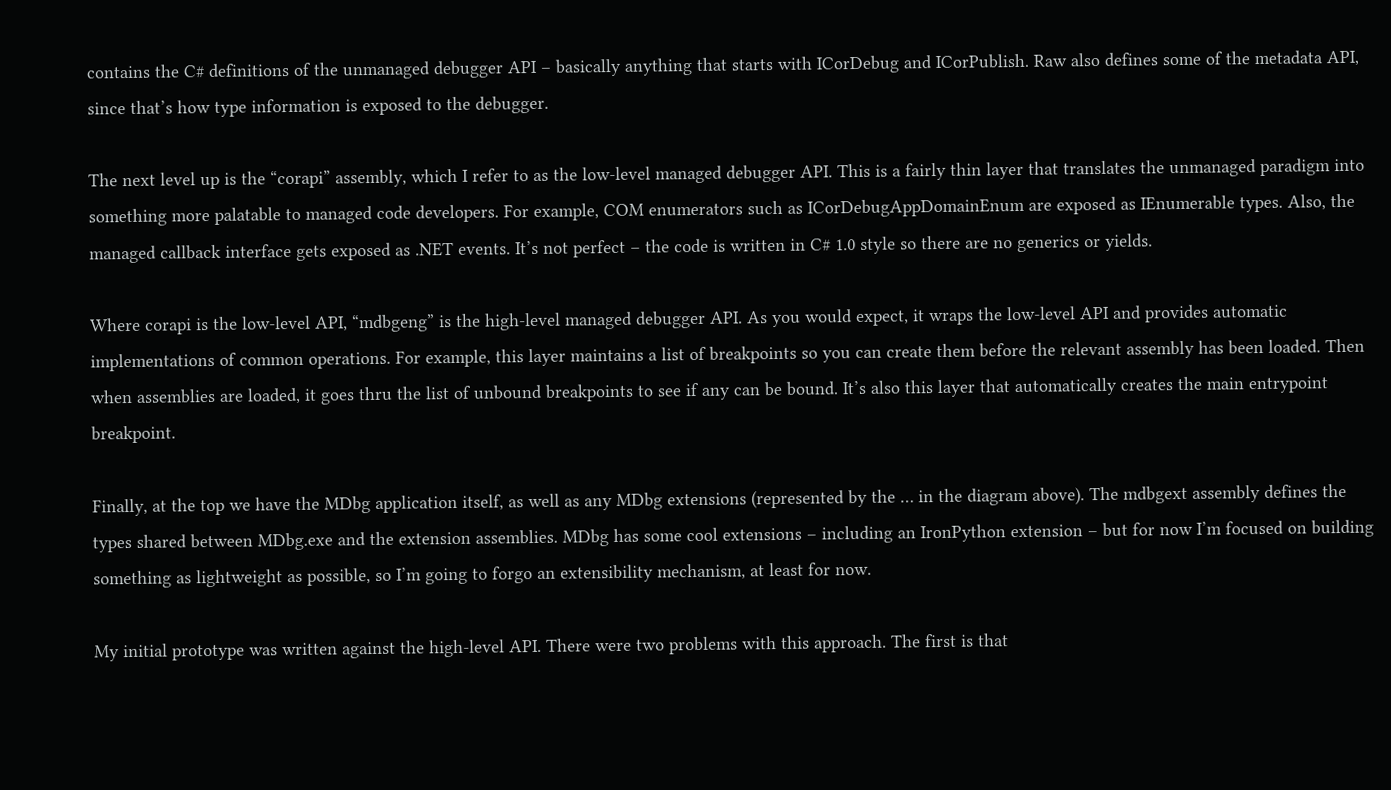contains the C# definitions of the unmanaged debugger API – basically anything that starts with ICorDebug and ICorPublish. Raw also defines some of the metadata API, since that’s how type information is exposed to the debugger.

The next level up is the “corapi” assembly, which I refer to as the low-level managed debugger API. This is a fairly thin layer that translates the unmanaged paradigm into something more palatable to managed code developers. For example, COM enumerators such as ICorDebugAppDomainEnum are exposed as IEnumerable types. Also, the managed callback interface gets exposed as .NET events. It’s not perfect – the code is written in C# 1.0 style so there are no generics or yields.

Where corapi is the low-level API, “mdbgeng” is the high-level managed debugger API. As you would expect, it wraps the low-level API and provides automatic implementations of common operations. For example, this layer maintains a list of breakpoints so you can create them before the relevant assembly has been loaded. Then when assemblies are loaded, it goes thru the list of unbound breakpoints to see if any can be bound. It’s also this layer that automatically creates the main entrypoint breakpoint.

Finally, at the top we have the MDbg application itself, as well as any MDbg extensions (represented by the … in the diagram above). The mdbgext assembly defines the types shared between MDbg.exe and the extension assemblies. MDbg has some cool extensions – including an IronPython extension – but for now I’m focused on building something as lightweight as possible, so I’m going to forgo an extensibility mechanism, at least for now.

My initial prototype was written against the high-level API. There were two problems with this approach. The first is that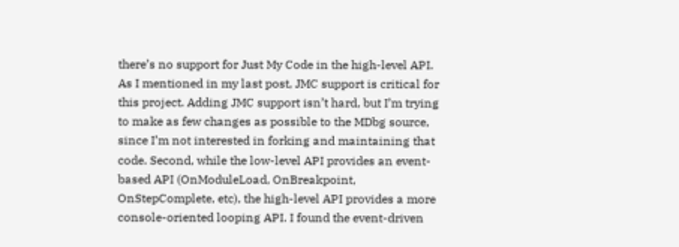there’s no support for Just My Code in the high-level API. As I mentioned in my last post, JMC support is critical for this project. Adding JMC support isn’t hard, but I’m trying to make as few changes as possible to the MDbg source, since I’m not interested in forking and maintaining that code. Second, while the low-level API provides an event-based API (OnModuleLoad, OnBreakpoint, OnStepComplete, etc), the high-level API provides a more console-oriented looping API. I found the event-driven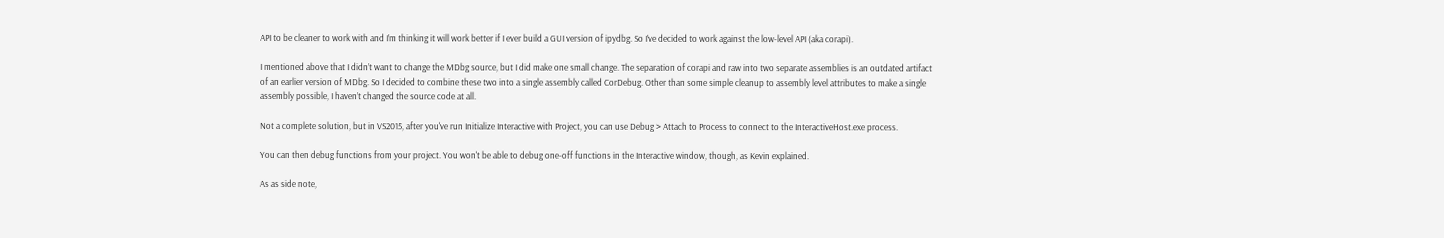API to be cleaner to work with and I’m thinking it will work better if I ever build a GUI version of ipydbg. So I’ve decided to work against the low-level API (aka corapi).

I mentioned above that I didn’t want to change the MDbg source, but I did make one small change. The separation of corapi and raw into two separate assemblies is an outdated artifact of an earlier version of MDbg. So I decided to combine these two into a single assembly called CorDebug. Other than some simple cleanup to assembly level attributes to make a single assembly possible, I haven’t changed the source code at all.

Not a complete solution, but in VS2015, after you've run Initialize Interactive with Project, you can use Debug > Attach to Process to connect to the InteractiveHost.exe process.

You can then debug functions from your project. You won't be able to debug one-off functions in the Interactive window, though, as Kevin explained.

As as side note,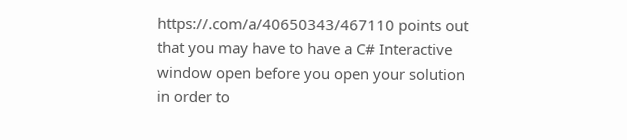https://.com/a/40650343/467110 points out that you may have to have a C# Interactive window open before you open your solution in order to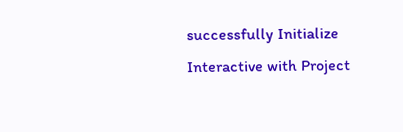successfully Initialize Interactive with Project